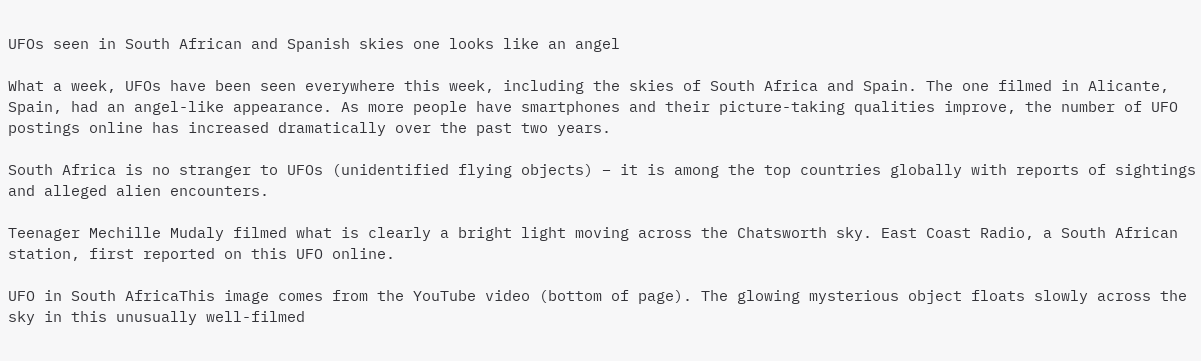UFOs seen in South African and Spanish skies one looks like an angel

What a week, UFOs have been seen everywhere this week, including the skies of South Africa and Spain. The one filmed in Alicante, Spain, had an angel-like appearance. As more people have smartphones and their picture-taking qualities improve, the number of UFO postings online has increased dramatically over the past two years.

South Africa is no stranger to UFOs (unidentified flying objects) – it is among the top countries globally with reports of sightings and alleged alien encounters.

Teenager Mechille Mudaly filmed what is clearly a bright light moving across the Chatsworth sky. East Coast Radio, a South African station, first reported on this UFO online.

UFO in South AfricaThis image comes from the YouTube video (bottom of page). The glowing mysterious object floats slowly across the sky in this unusually well-filmed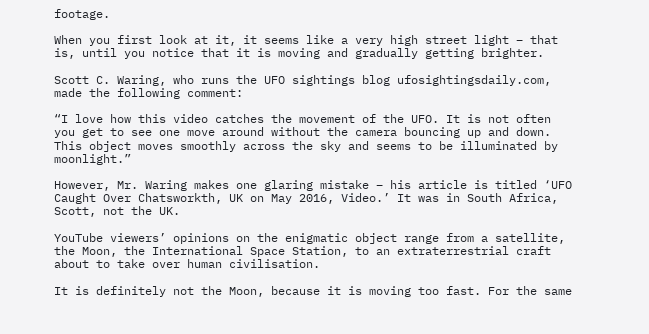footage.

When you first look at it, it seems like a very high street light – that is, until you notice that it is moving and gradually getting brighter.

Scott C. Waring, who runs the UFO sightings blog ufosightingsdaily.com, made the following comment:

“I love how this video catches the movement of the UFO. It is not often you get to see one move around without the camera bouncing up and down. This object moves smoothly across the sky and seems to be illuminated by moonlight.”

However, Mr. Waring makes one glaring mistake – his article is titled ‘UFO Caught Over Chatsworkth, UK on May 2016, Video.’ It was in South Africa, Scott, not the UK.

YouTube viewers’ opinions on the enigmatic object range from a satellite, the Moon, the International Space Station, to an extraterrestrial craft about to take over human civilisation.

It is definitely not the Moon, because it is moving too fast. For the same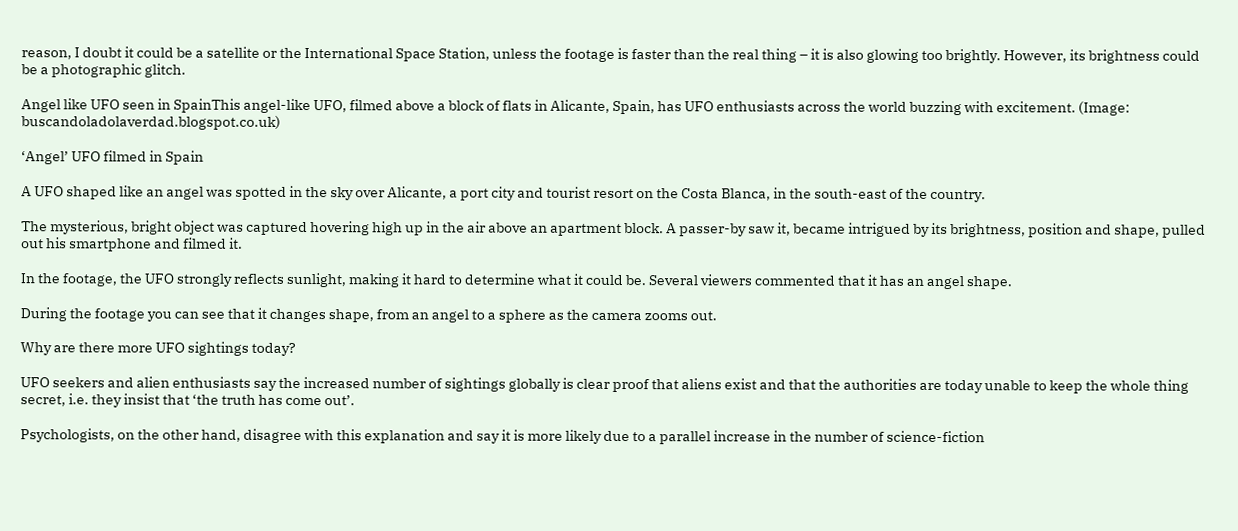reason, I doubt it could be a satellite or the International Space Station, unless the footage is faster than the real thing – it is also glowing too brightly. However, its brightness could be a photographic glitch.

Angel like UFO seen in SpainThis angel-like UFO, filmed above a block of flats in Alicante, Spain, has UFO enthusiasts across the world buzzing with excitement. (Image: buscandoladolaverdad.blogspot.co.uk)

‘Angel’ UFO filmed in Spain

A UFO shaped like an angel was spotted in the sky over Alicante, a port city and tourist resort on the Costa Blanca, in the south-east of the country.

The mysterious, bright object was captured hovering high up in the air above an apartment block. A passer-by saw it, became intrigued by its brightness, position and shape, pulled out his smartphone and filmed it.

In the footage, the UFO strongly reflects sunlight, making it hard to determine what it could be. Several viewers commented that it has an angel shape.

During the footage you can see that it changes shape, from an angel to a sphere as the camera zooms out.

Why are there more UFO sightings today?

UFO seekers and alien enthusiasts say the increased number of sightings globally is clear proof that aliens exist and that the authorities are today unable to keep the whole thing secret, i.e. they insist that ‘the truth has come out’.

Psychologists, on the other hand, disagree with this explanation and say it is more likely due to a parallel increase in the number of science-fiction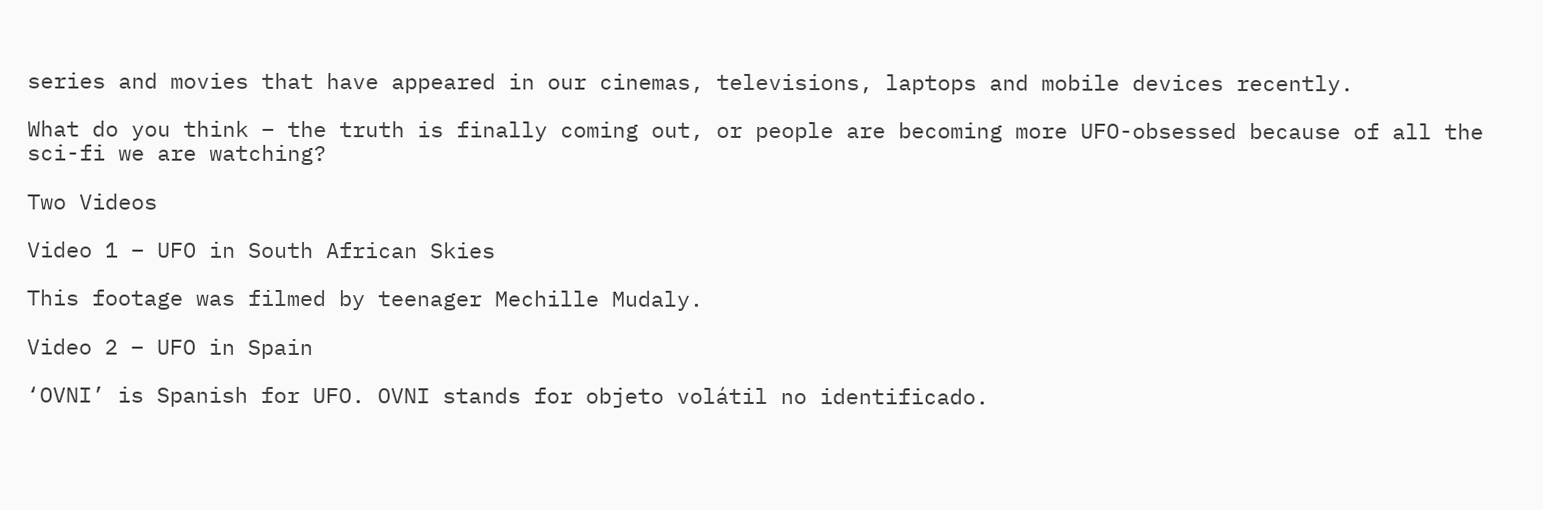series and movies that have appeared in our cinemas, televisions, laptops and mobile devices recently.

What do you think – the truth is finally coming out, or people are becoming more UFO-obsessed because of all the sci-fi we are watching?

Two Videos

Video 1 – UFO in South African Skies

This footage was filmed by teenager Mechille Mudaly.

Video 2 – UFO in Spain

‘OVNI’ is Spanish for UFO. OVNI stands for objeto volátil no identificado.